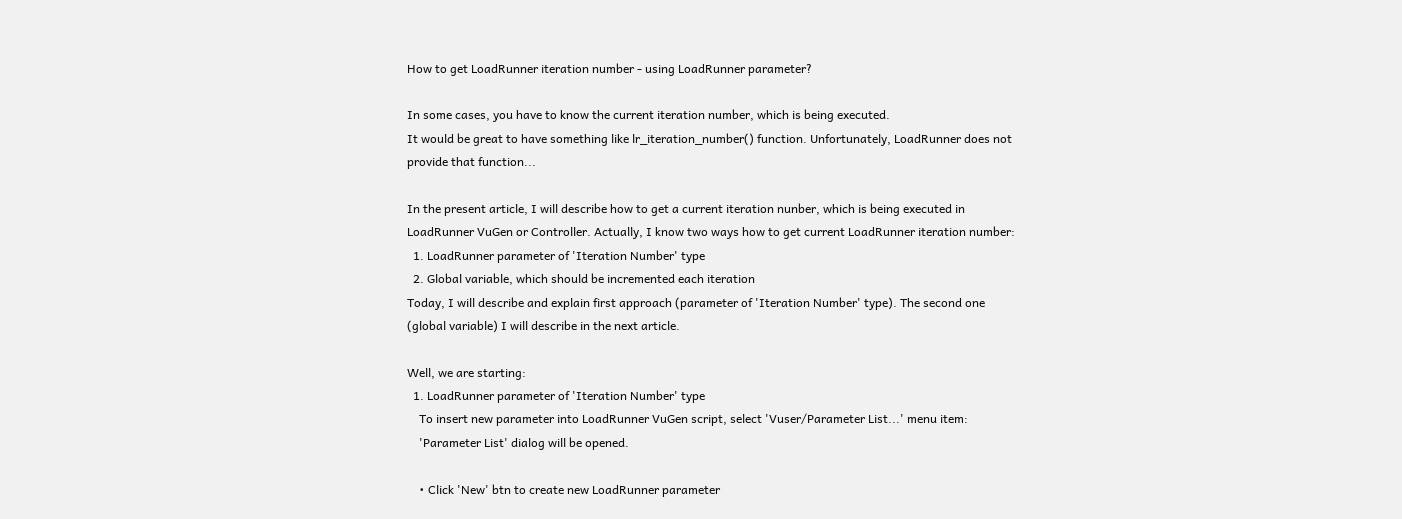How to get LoadRunner iteration number - using LoadRunner parameter?

In some cases, you have to know the current iteration number, which is being executed.
It would be great to have something like lr_iteration_number() function. Unfortunately, LoadRunner does not provide that function...

In the present article, I will describe how to get a current iteration nunber, which is being executed in LoadRunner VuGen or Controller. Actually, I know two ways how to get current LoadRunner iteration number:
  1. LoadRunner parameter of 'Iteration Number' type
  2. Global variable, which should be incremented each iteration
Today, I will describe and explain first approach (parameter of 'Iteration Number' type). The second one (global variable) I will describe in the next article.

Well, we are starting:
  1. LoadRunner parameter of 'Iteration Number' type
    To insert new parameter into LoadRunner VuGen script, select 'Vuser/Parameter List...' menu item:
    'Parameter List' dialog will be opened.

    • Click 'New' btn to create new LoadRunner parameter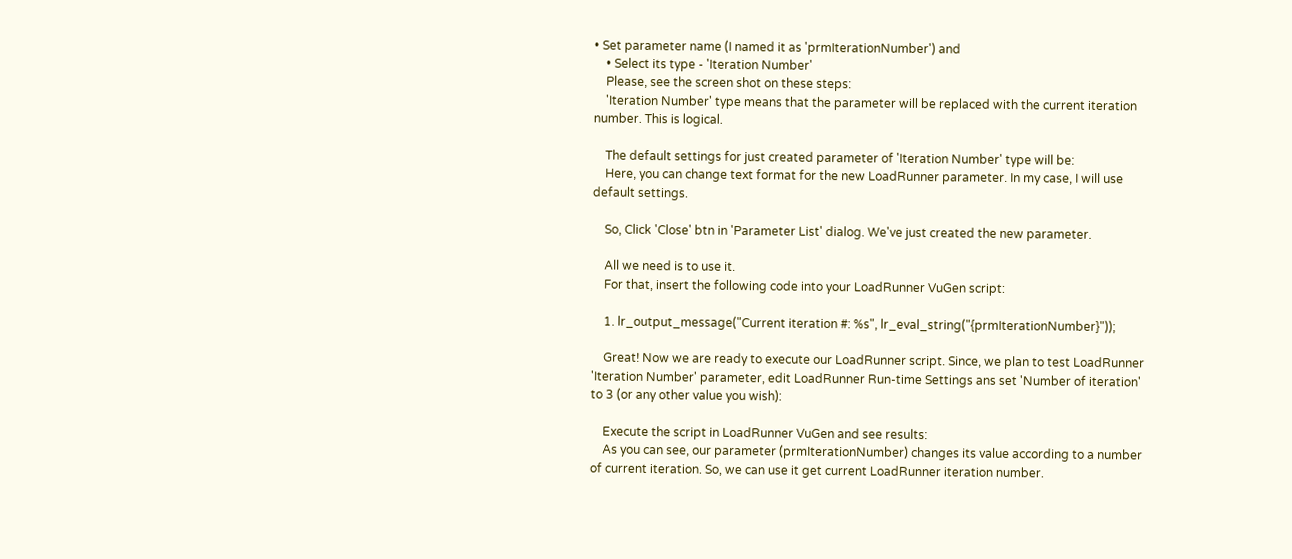• Set parameter name (I named it as 'prmIterationNumber') and
    • Select its type - 'Iteration Number'
    Please, see the screen shot on these steps:
    'Iteration Number' type means that the parameter will be replaced with the current iteration number. This is logical.

    The default settings for just created parameter of 'Iteration Number' type will be:
    Here, you can change text format for the new LoadRunner parameter. In my case, I will use default settings.

    So, Click 'Close' btn in 'Parameter List' dialog. We've just created the new parameter.

    All we need is to use it.
    For that, insert the following code into your LoadRunner VuGen script:

    1. lr_output_message("Current iteration #: %s", lr_eval_string("{prmIterationNumber}"));

    Great! Now we are ready to execute our LoadRunner script. Since, we plan to test LoadRunner 'Iteration Number' parameter, edit LoadRunner Run-time Settings ans set 'Number of iteration' to 3 (or any other value you wish):

    Execute the script in LoadRunner VuGen and see results:
    As you can see, our parameter (prmIterationNumber) changes its value according to a number of current iteration. So, we can use it get current LoadRunner iteration number.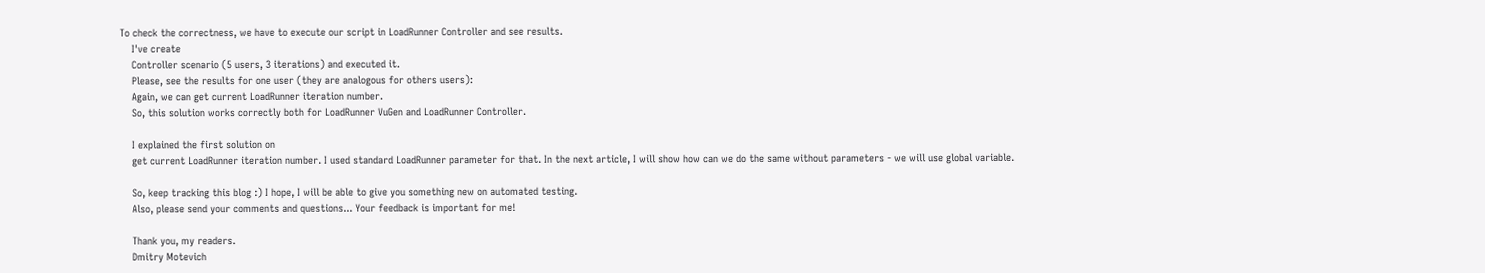To check the correctness, we have to execute our script in LoadRunner Controller and see results.
    I've create
    Controller scenario (5 users, 3 iterations) and executed it.
    Please, see the results for one user (they are analogous for others users):
    Again, we can get current LoadRunner iteration number.
    So, this solution works correctly both for LoadRunner VuGen and LoadRunner Controller.

    I explained the first solution on
    get current LoadRunner iteration number. I used standard LoadRunner parameter for that. In the next article, I will show how can we do the same without parameters - we will use global variable.

    So, keep tracking this blog :) I hope, I will be able to give you something new on automated testing.
    Also, please send your comments and questions... Your feedback is important for me!

    Thank you, my readers.
    Dmitry Motevich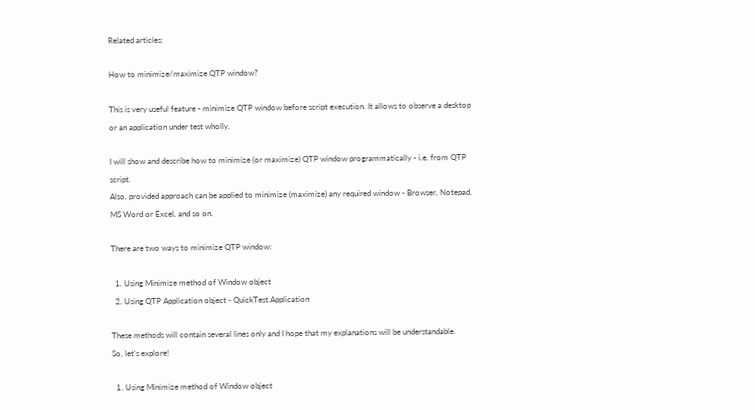Related articles:

How to minimize/maximize QTP window?

This is very useful feature - minimize QTP window before script execution. It allows to observe a desktop or an application under test wholly.

I will show and describe how to minimize (or maximize) QTP window programmatically - i.e. from QTP script.
Also, provided approach can be applied to minimize (maximize) any required window - Browser, Notepad, MS Word or Excel, and so on.

There are two ways to minimize QTP window:

  1. Using Minimize method of Window object
  2. Using QTP Application object - QuickTest.Application

These methods will contain several lines only and I hope that my explanations will be understandable.
So, let's explore!

  1. Using Minimize method of Window object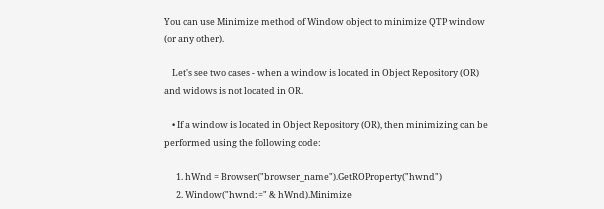You can use Minimize method of Window object to minimize QTP window (or any other).

    Let's see two cases - when a window is located in Object Repository (OR) and widows is not located in OR.

    • If a window is located in Object Repository (OR), then minimizing can be performed using the following code:

      1. hWnd = Browser("browser_name").GetROProperty("hwnd")
      2. Window("hwnd:=" & hWnd).Minimize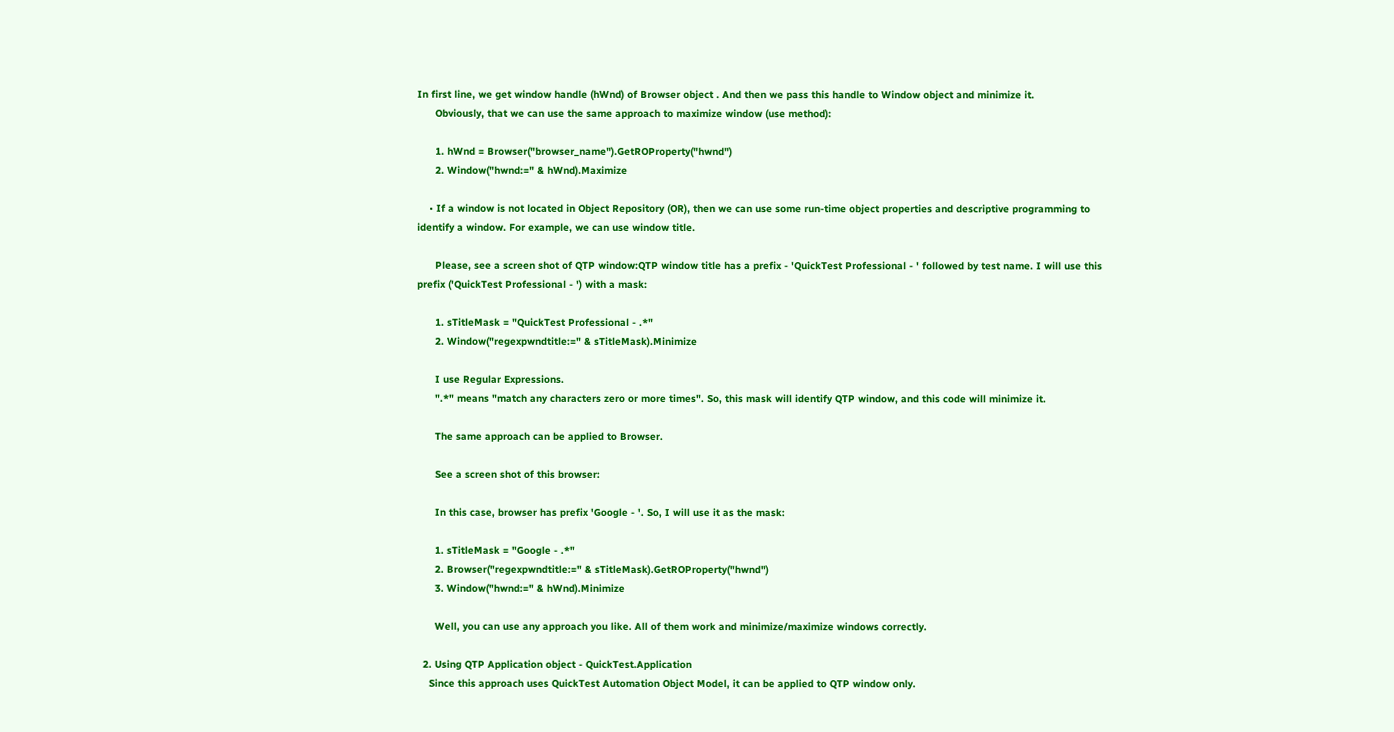In first line, we get window handle (hWnd) of Browser object . And then we pass this handle to Window object and minimize it.
      Obviously, that we can use the same approach to maximize window (use method):

      1. hWnd = Browser("browser_name").GetROProperty("hwnd")
      2. Window("hwnd:=" & hWnd).Maximize

    • If a window is not located in Object Repository (OR), then we can use some run-time object properties and descriptive programming to identify a window. For example, we can use window title.

      Please, see a screen shot of QTP window:QTP window title has a prefix - 'QuickTest Professional - ' followed by test name. I will use this prefix ('QuickTest Professional - ') with a mask:

      1. sTitleMask = "QuickTest Professional - .*"
      2. Window("regexpwndtitle:=" & sTitleMask).Minimize

      I use Regular Expressions.
      ".*" means "match any characters zero or more times". So, this mask will identify QTP window, and this code will minimize it.

      The same approach can be applied to Browser.

      See a screen shot of this browser:

      In this case, browser has prefix 'Google - '. So, I will use it as the mask:

      1. sTitleMask = "Google - .*"
      2. Browser("regexpwndtitle:=" & sTitleMask).GetROProperty("hwnd")
      3. Window("hwnd:=" & hWnd).Minimize

      Well, you can use any approach you like. All of them work and minimize/maximize windows correctly.

  2. Using QTP Application object - QuickTest.Application
    Since this approach uses QuickTest Automation Object Model, it can be applied to QTP window only.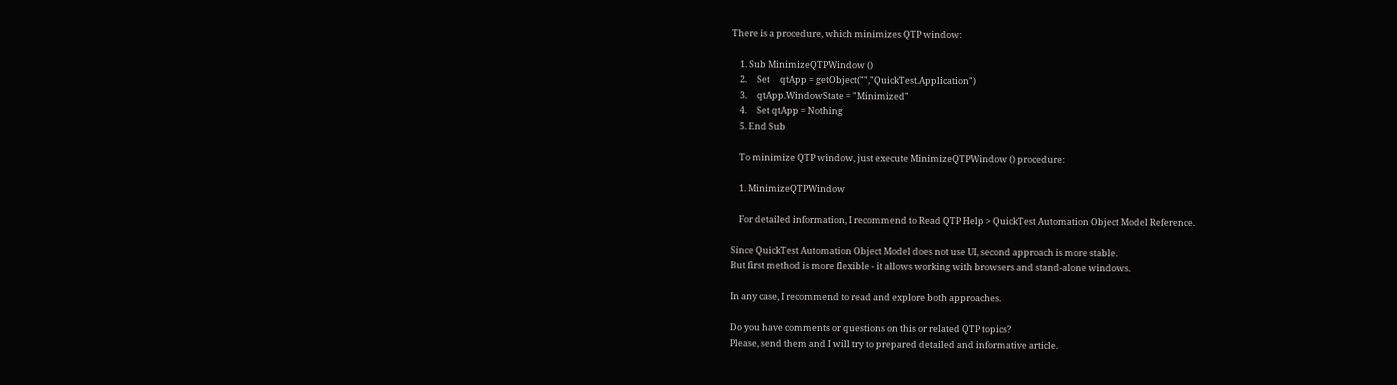There is a procedure, which minimizes QTP window:

    1. Sub MinimizeQTPWindow ()
    2.     Set     qtApp = getObject("","QuickTest.Application")
    3.     qtApp.WindowState = "Minimized"
    4.     Set qtApp = Nothing
    5. End Sub

    To minimize QTP window, just execute MinimizeQTPWindow () procedure:

    1. MinimizeQTPWindow

    For detailed information, I recommend to Read QTP Help > QuickTest Automation Object Model Reference.

Since QuickTest Automation Object Model does not use UI, second approach is more stable.
But first method is more flexible - it allows working with browsers and stand-alone windows.

In any case, I recommend to read and explore both approaches.

Do you have comments or questions on this or related QTP topics?
Please, send them and I will try to prepared detailed and informative article.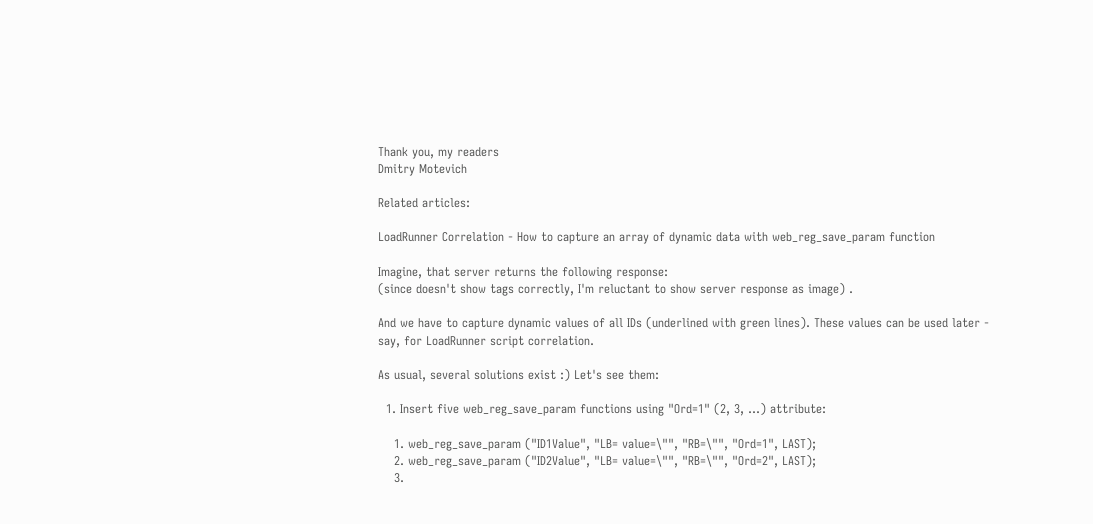Thank you, my readers
Dmitry Motevich

Related articles:

LoadRunner Correlation - How to capture an array of dynamic data with web_reg_save_param function

Imagine, that server returns the following response:
(since doesn't show tags correctly, I'm reluctant to show server response as image) .

And we have to capture dynamic values of all IDs (underlined with green lines). These values can be used later - say, for LoadRunner script correlation.

As usual, several solutions exist :) Let's see them:

  1. Insert five web_reg_save_param functions using "Ord=1" (2, 3, ...) attribute:

    1. web_reg_save_param ("ID1Value", "LB= value=\"", "RB=\"", "Ord=1", LAST);
    2. web_reg_save_param ("ID2Value", "LB= value=\"", "RB=\"", "Ord=2", LAST);
    3.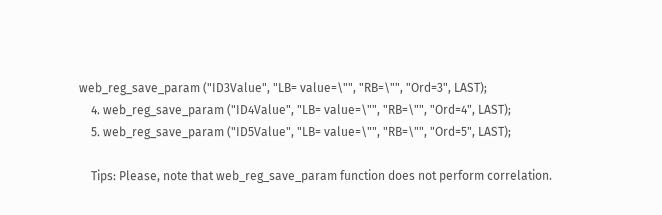web_reg_save_param ("ID3Value", "LB= value=\"", "RB=\"", "Ord=3", LAST);
    4. web_reg_save_param ("ID4Value", "LB= value=\"", "RB=\"", "Ord=4", LAST);
    5. web_reg_save_param ("ID5Value", "LB= value=\"", "RB=\"", "Ord=5", LAST);

    Tips: Please, note that web_reg_save_param function does not perform correlation.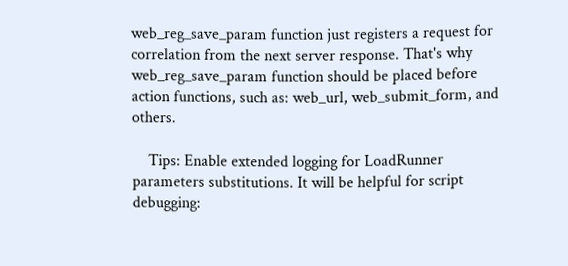web_reg_save_param function just registers a request for correlation from the next server response. That's why web_reg_save_param function should be placed before action functions, such as: web_url, web_submit_form, and others.

    Tips: Enable extended logging for LoadRunner parameters substitutions. It will be helpful for script debugging: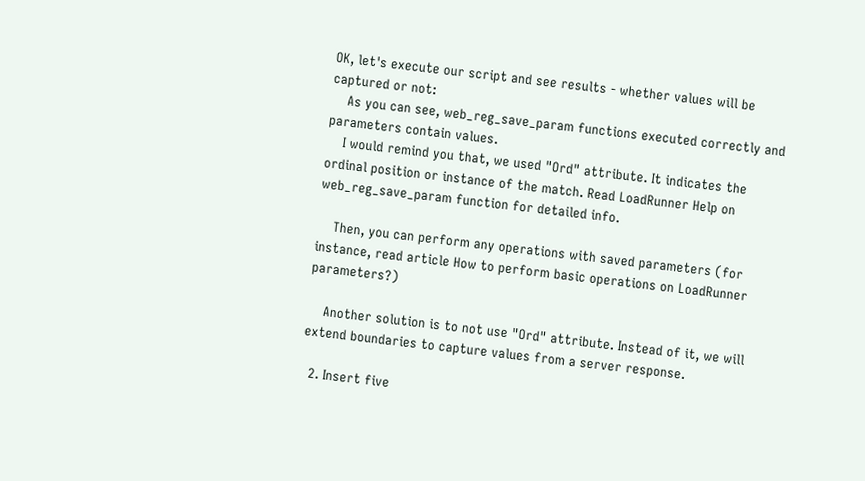OK, let's execute our script and see results - whether values will be captured or not:
    As you can see, web_reg_save_param functions executed correctly and parameters contain values.
    I would remind you that, we used "Ord" attribute. It indicates the ordinal position or instance of the match. Read LoadRunner Help on web_reg_save_param function for detailed info.

    Then, you can perform any operations with saved parameters (for instance, read article How to perform basic operations on LoadRunner parameters?)

    Another solution is to not use "Ord" attribute. Instead of it, we will extend boundaries to capture values from a server response.

  2. Insert five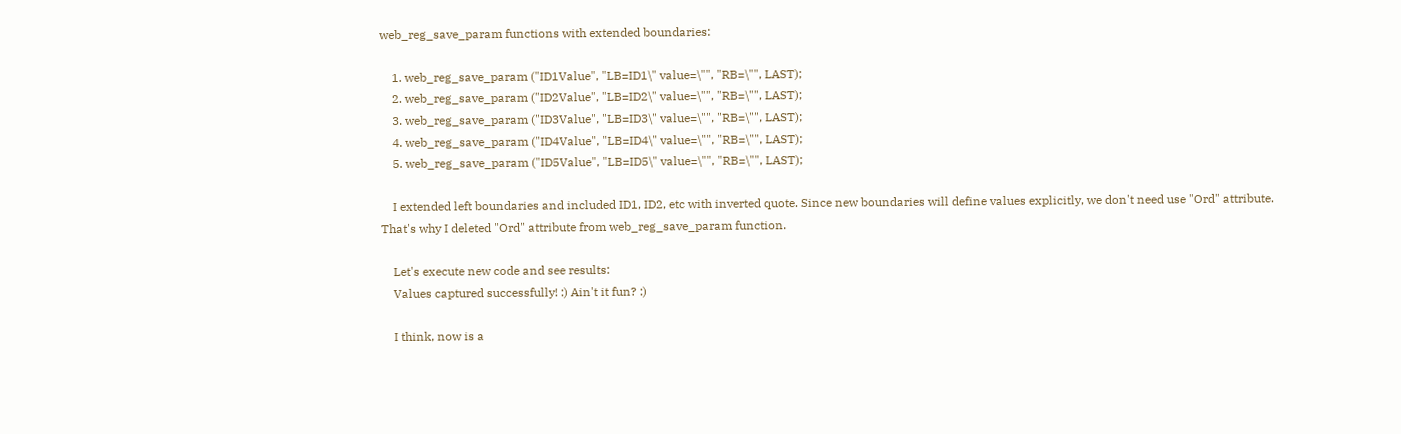web_reg_save_param functions with extended boundaries:

    1. web_reg_save_param ("ID1Value", "LB=ID1\" value=\"", "RB=\"", LAST);
    2. web_reg_save_param ("ID2Value", "LB=ID2\" value=\"", "RB=\"", LAST);
    3. web_reg_save_param ("ID3Value", "LB=ID3\" value=\"", "RB=\"", LAST);
    4. web_reg_save_param ("ID4Value", "LB=ID4\" value=\"", "RB=\"", LAST);
    5. web_reg_save_param ("ID5Value", "LB=ID5\" value=\"", "RB=\"", LAST);

    I extended left boundaries and included ID1, ID2, etc with inverted quote. Since new boundaries will define values explicitly, we don't need use "Ord" attribute. That's why I deleted "Ord" attribute from web_reg_save_param function.

    Let's execute new code and see results:
    Values captured successfully! :) Ain't it fun? :)

    I think, now is a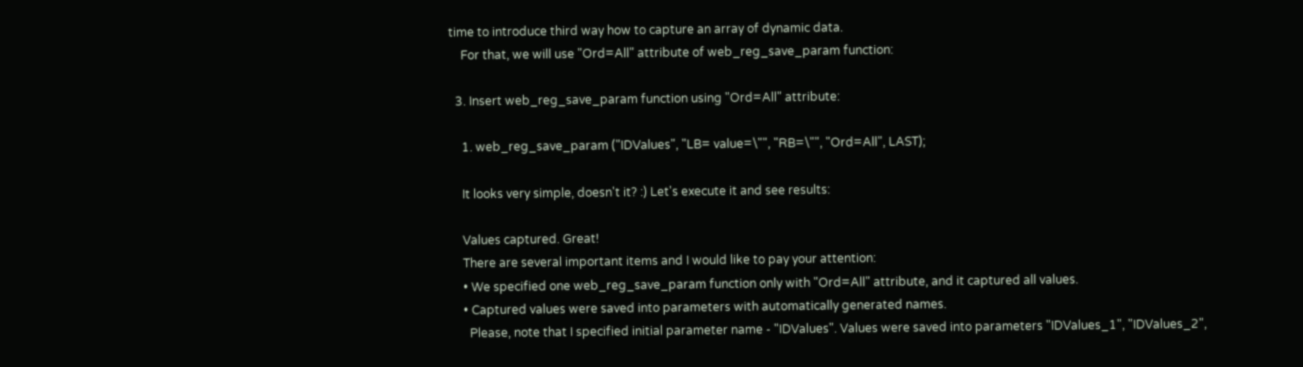time to introduce third way how to capture an array of dynamic data.
    For that, we will use "Ord=All" attribute of web_reg_save_param function:

  3. Insert web_reg_save_param function using "Ord=All" attribute:

    1. web_reg_save_param ("IDValues", "LB= value=\"", "RB=\"", "Ord=All", LAST);

    It looks very simple, doesn't it? :) Let's execute it and see results:

    Values captured. Great!
    There are several important items and I would like to pay your attention:
    • We specified one web_reg_save_param function only with "Ord=All" attribute, and it captured all values.
    • Captured values were saved into parameters with automatically generated names.
      Please, note that I specified initial parameter name - "IDValues". Values were saved into parameters "IDValues_1", "IDValues_2",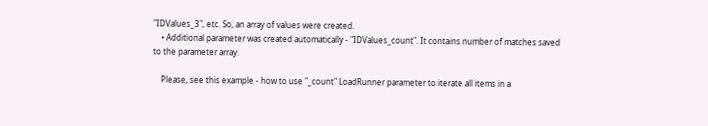"IDValues_3", etc. So, an array of values were created.
    • Additional parameter was created automatically - "IDValues_count". It contains number of matches saved to the parameter array.

    Please, see this example - how to use "_count" LoadRunner parameter to iterate all items in a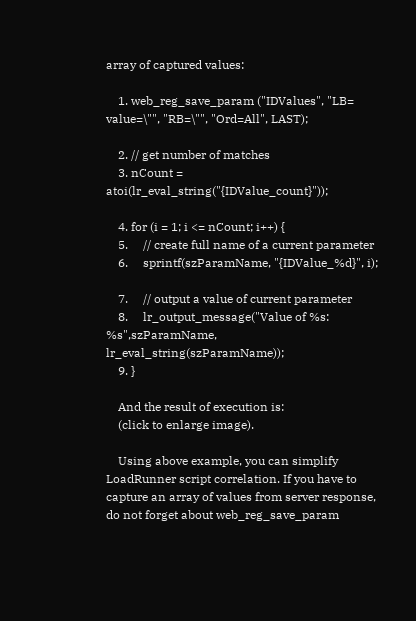array of captured values:

    1. web_reg_save_param ("IDValues", "LB= value=\"", "RB=\"", "Ord=All", LAST);

    2. // get number of matches
    3. nCount = atoi(lr_eval_string("{IDValue_count}"));

    4. for (i = 1; i <= nCount; i++) {
    5.     // create full name of a current parameter
    6.     sprintf(szParamName, "{IDValue_%d}", i);

    7.     // output a value of current parameter
    8.     lr_output_message("Value of %s: %s",szParamName, lr_eval_string(szParamName));
    9. }

    And the result of execution is:
    (click to enlarge image).

    Using above example, you can simplify LoadRunner script correlation. If you have to capture an array of values from server response, do not forget about web_reg_save_param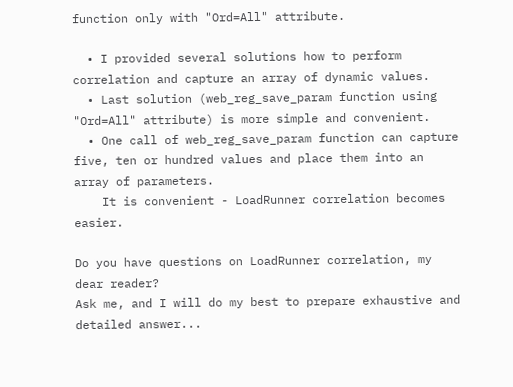function only with "Ord=All" attribute.

  • I provided several solutions how to perform correlation and capture an array of dynamic values.
  • Last solution (web_reg_save_param function using "Ord=All" attribute) is more simple and convenient.
  • One call of web_reg_save_param function can capture five, ten or hundred values and place them into an array of parameters.
    It is convenient - LoadRunner correlation becomes easier.

Do you have questions on LoadRunner correlation, my dear reader?
Ask me, and I will do my best to prepare exhaustive and detailed answer...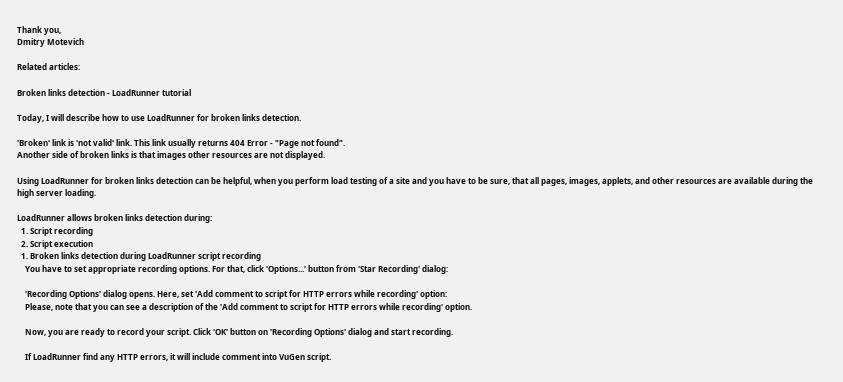Thank you,
Dmitry Motevich

Related articles:

Broken links detection - LoadRunner tutorial

Today, I will describe how to use LoadRunner for broken links detection.

'Broken' link is 'not valid' link. This link usually returns 404 Error - "Page not found".
Another side of broken links is that images other resources are not displayed.

Using LoadRunner for broken links detection can be helpful, when you perform load testing of a site and you have to be sure, that all pages, images, applets, and other resources are available during the high server loading.

LoadRunner allows broken links detection during:
  1. Script recording
  2. Script execution
  1. Broken links detection during LoadRunner script recording
    You have to set appropriate recording options. For that, click 'Options...' button from 'Star Recording' dialog:

    'Recording Options' dialog opens. Here, set 'Add comment to script for HTTP errors while recording' option:
    Please, note that you can see a description of the 'Add comment to script for HTTP errors while recording' option.

    Now, you are ready to record your script. Click 'OK' button on 'Recording Options' dialog and start recording.

    If LoadRunner find any HTTP errors, it will include comment into VuGen script.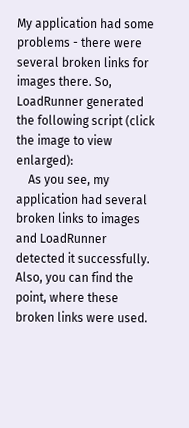My application had some problems - there were several broken links for images there. So, LoadRunner generated the following script (click the image to view enlarged):
    As you see, my application had several broken links to images and LoadRunner detected it successfully. Also, you can find the point, where these broken links were used.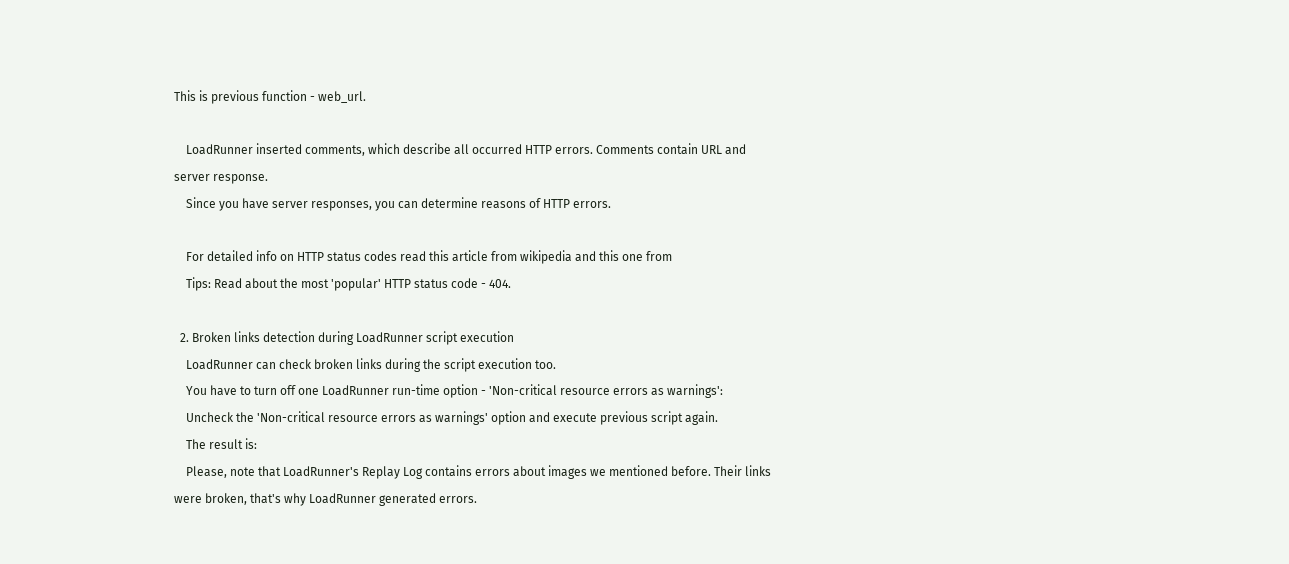This is previous function - web_url.

    LoadRunner inserted comments, which describe all occurred HTTP errors. Comments contain URL and server response.
    Since you have server responses, you can determine reasons of HTTP errors.

    For detailed info on HTTP status codes read this article from wikipedia and this one from
    Tips: Read about the most 'popular' HTTP status code - 404.

  2. Broken links detection during LoadRunner script execution
    LoadRunner can check broken links during the script execution too.
    You have to turn off one LoadRunner run-time option - 'Non-critical resource errors as warnings':
    Uncheck the 'Non-critical resource errors as warnings' option and execute previous script again.
    The result is:
    Please, note that LoadRunner's Replay Log contains errors about images we mentioned before. Their links were broken, that's why LoadRunner generated errors.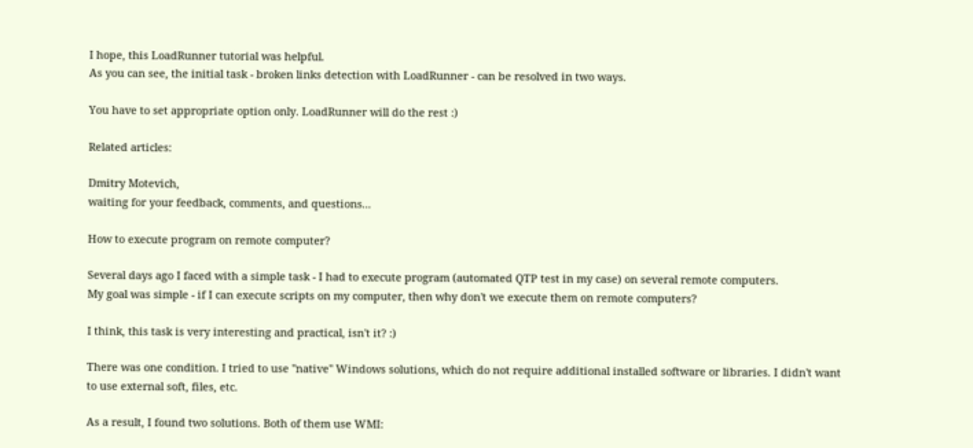I hope, this LoadRunner tutorial was helpful.
As you can see, the initial task - broken links detection with LoadRunner - can be resolved in two ways.

You have to set appropriate option only. LoadRunner will do the rest :)

Related articles:

Dmitry Motevich,
waiting for your feedback, comments, and questions...

How to execute program on remote computer?

Several days ago I faced with a simple task - I had to execute program (automated QTP test in my case) on several remote computers.
My goal was simple - if I can execute scripts on my computer, then why don't we execute them on remote computers?

I think, this task is very interesting and practical, isn't it? :)

There was one condition. I tried to use "native" Windows solutions, which do not require additional installed software or libraries. I didn't want to use external soft, files, etc.

As a result, I found two solutions. Both of them use WMI: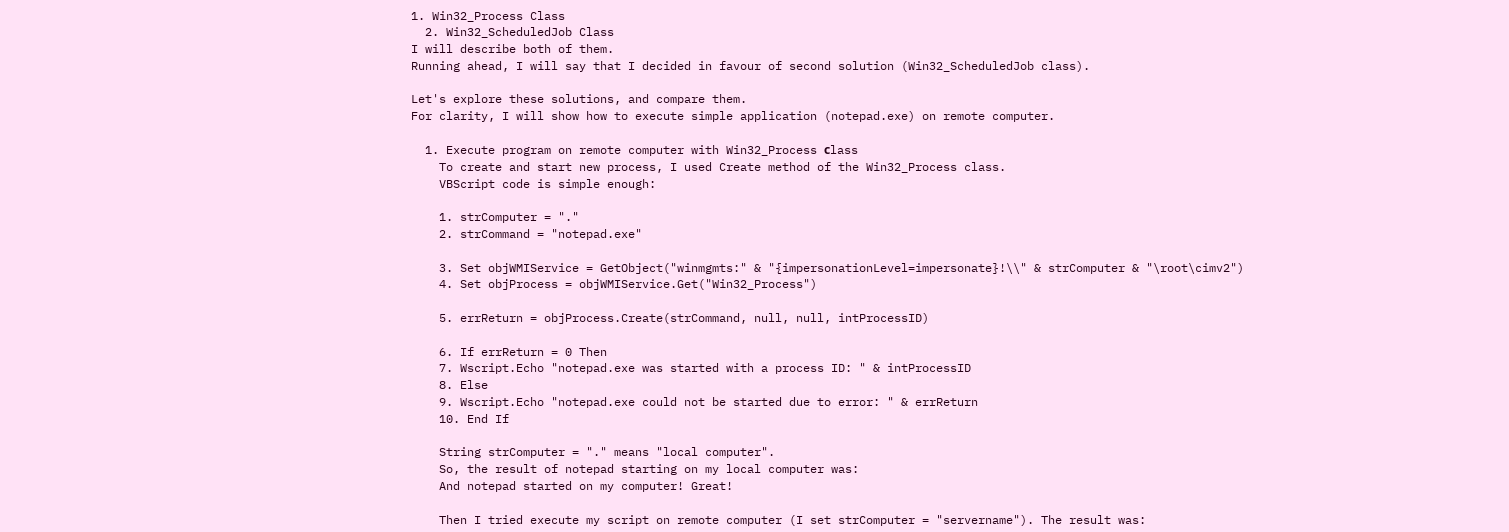1. Win32_Process Class
  2. Win32_ScheduledJob Class
I will describe both of them.
Running ahead, I will say that I decided in favour of second solution (Win32_ScheduledJob class).

Let's explore these solutions, and compare them.
For clarity, I will show how to execute simple application (notepad.exe) on remote computer.

  1. Execute program on remote computer with Win32_Process сlass
    To create and start new process, I used Create method of the Win32_Process class.
    VBScript code is simple enough:

    1. strComputer = "."
    2. strCommand = "notepad.exe"

    3. Set objWMIService = GetObject("winmgmts:" & "{impersonationLevel=impersonate}!\\" & strComputer & "\root\cimv2")
    4. Set objProcess = objWMIService.Get("Win32_Process")

    5. errReturn = objProcess.Create(strCommand, null, null, intProcessID)

    6. If errReturn = 0 Then
    7. Wscript.Echo "notepad.exe was started with a process ID: " & intProcessID
    8. Else
    9. Wscript.Echo "notepad.exe could not be started due to error: " & errReturn
    10. End If

    String strComputer = "." means "local computer".
    So, the result of notepad starting on my local computer was:
    And notepad started on my computer! Great!

    Then I tried execute my script on remote computer (I set strComputer = "servername"). The result was: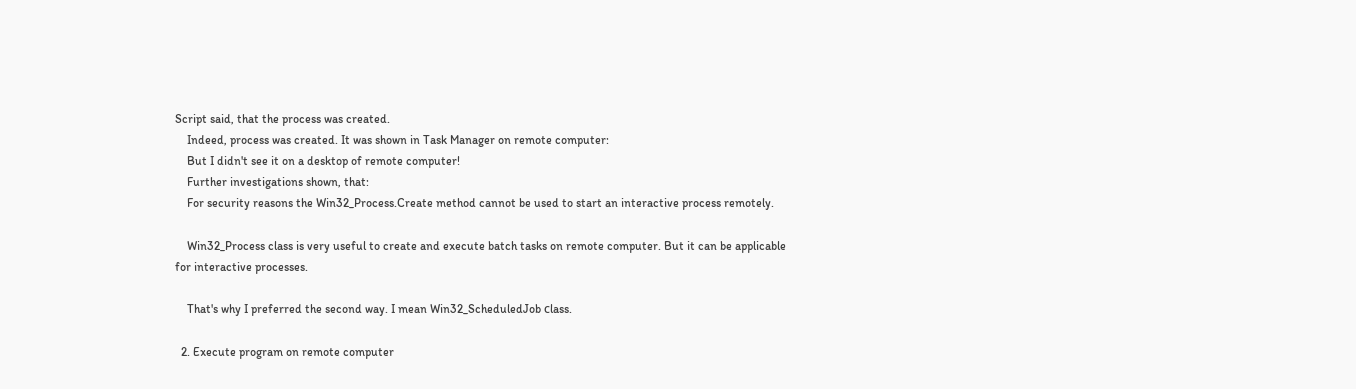Script said, that the process was created.
    Indeed, process was created. It was shown in Task Manager on remote computer:
    But I didn't see it on a desktop of remote computer!
    Further investigations shown, that:
    For security reasons the Win32_Process.Create method cannot be used to start an interactive process remotely.

    Win32_Process class is very useful to create and execute batch tasks on remote computer. But it can be applicable for interactive processes.

    That's why I preferred the second way. I mean Win32_ScheduledJob сlass.

  2. Execute program on remote computer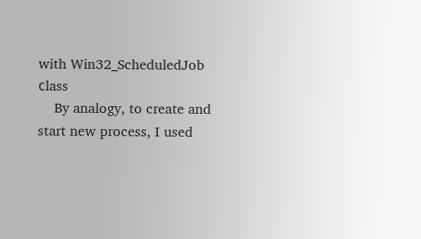with Win32_ScheduledJob сlass
    By analogy, to create and start new process, I used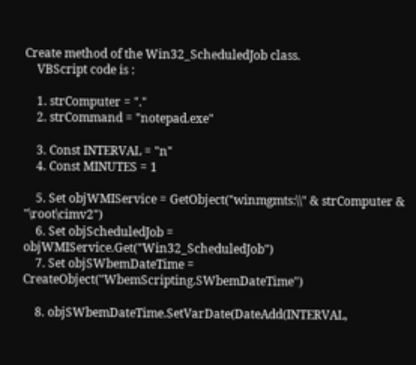Create method of the Win32_ScheduledJob class.
    VBScript code is :

    1. strComputer = "."
    2. strCommand = "notepad.exe"

    3. Const INTERVAL = "n"
    4. Const MINUTES = 1

    5. Set objWMIService = GetObject("winmgmts:\\" & strComputer & "\root\cimv2")
    6. Set objScheduledJob = objWMIService.Get("Win32_ScheduledJob")
    7. Set objSWbemDateTime = CreateObject("WbemScripting.SWbemDateTime")

    8. objSWbemDateTime.SetVarDate(DateAdd(INTERVAL,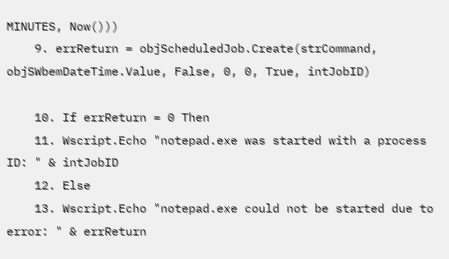MINUTES, Now()))
    9. errReturn = objScheduledJob.Create(strCommand, objSWbemDateTime.Value, False, 0, 0, True, intJobID)

    10. If errReturn = 0 Then
    11. Wscript.Echo "notepad.exe was started with a process ID: " & intJobID
    12. Else
    13. Wscript.Echo "notepad.exe could not be started due to error: " & errReturn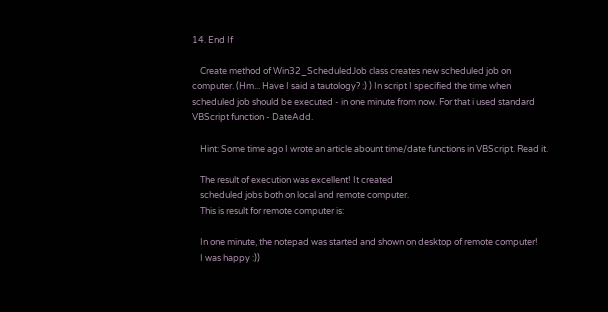14. End If

    Create method of Win32_ScheduledJob сlass creates new scheduled job on computer. (Hm... Have I said a tautology? :) ) In script I specified the time when scheduled job should be executed - in one minute from now. For that i used standard VBScript function - DateAdd.

    Hint: Some time ago I wrote an article abount time/date functions in VBScript. Read it.

    The result of execution was excellent! It created
    scheduled jobs both on local and remote computer.
    This is result for remote computer is:

    In one minute, the notepad was started and shown on desktop of remote computer!
    I was happy :))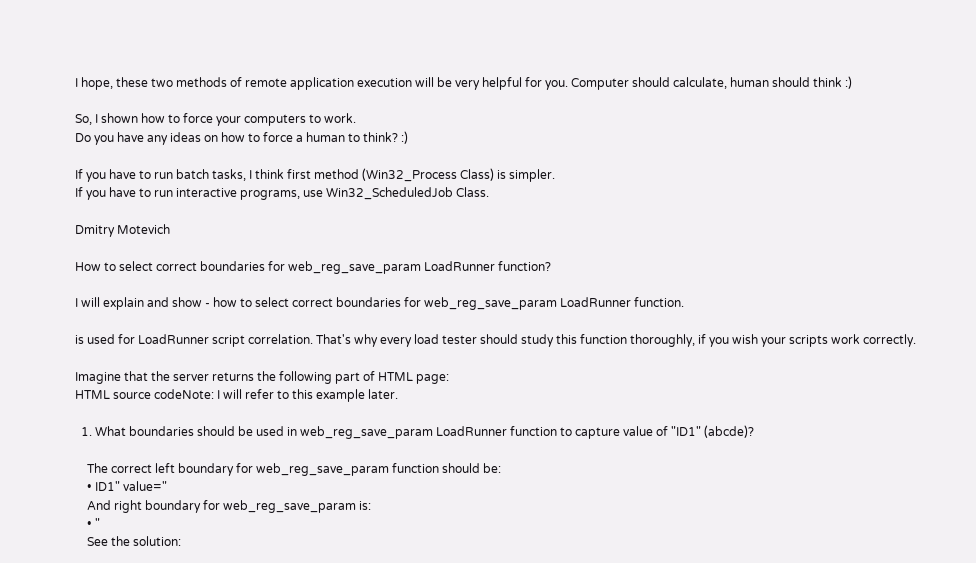I hope, these two methods of remote application execution will be very helpful for you. Computer should calculate, human should think :)

So, I shown how to force your computers to work.
Do you have any ideas on how to force a human to think? :)

If you have to run batch tasks, I think first method (Win32_Process Class) is simpler.
If you have to run interactive programs, use Win32_ScheduledJob Class.

Dmitry Motevich

How to select correct boundaries for web_reg_save_param LoadRunner function?

I will explain and show - how to select correct boundaries for web_reg_save_param LoadRunner function.

is used for LoadRunner script correlation. That's why every load tester should study this function thoroughly, if you wish your scripts work correctly.

Imagine that the server returns the following part of HTML page:
HTML source codeNote: I will refer to this example later.

  1. What boundaries should be used in web_reg_save_param LoadRunner function to capture value of "ID1" (abcde)?

    The correct left boundary for web_reg_save_param function should be:
    • ID1" value="
    And right boundary for web_reg_save_param is:
    • "
    See the solution: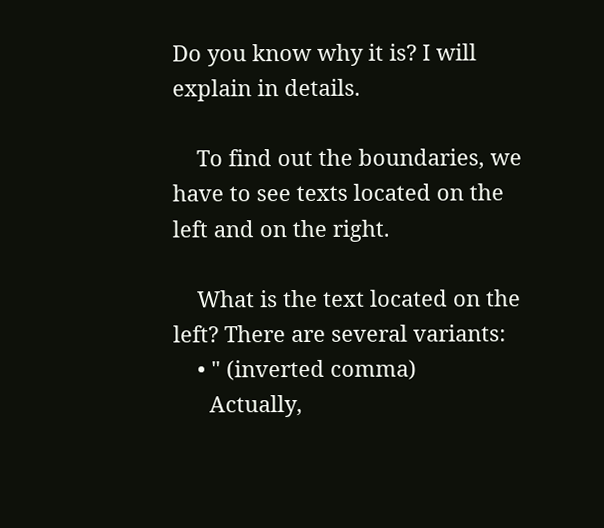Do you know why it is? I will explain in details.

    To find out the boundaries, we have to see texts located on the left and on the right.

    What is the text located on the left? There are several variants:
    • " (inverted comma)
      Actually,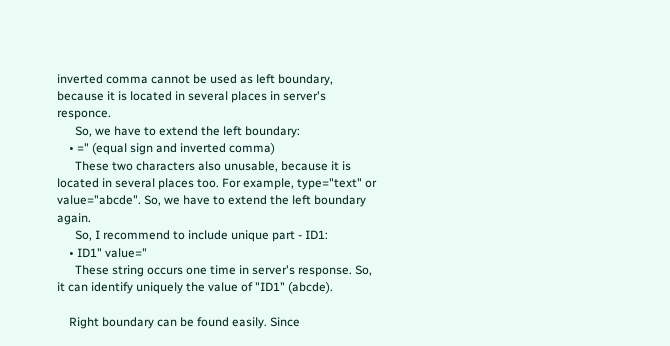inverted comma cannot be used as left boundary, because it is located in several places in server's responce.
      So, we have to extend the left boundary:
    • =" (equal sign and inverted comma)
      These two characters also unusable, because it is located in several places too. For example, type="text" or value="abcde". So, we have to extend the left boundary again.
      So, I recommend to include unique part - ID1:
    • ID1" value="
      These string occurs one time in server's response. So, it can identify uniquely the value of "ID1" (abcde).

    Right boundary can be found easily. Since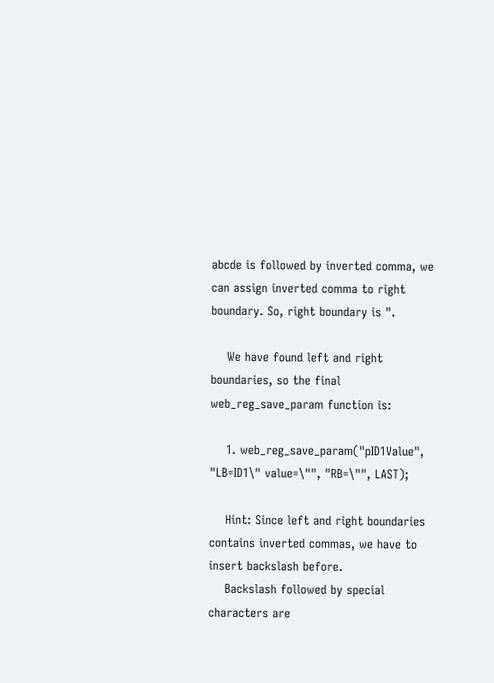abcde is followed by inverted comma, we can assign inverted comma to right boundary. So, right boundary is ".

    We have found left and right boundaries, so the final web_reg_save_param function is:

    1. web_reg_save_param("pID1Value", "LB=ID1\" value=\"", "RB=\"", LAST);

    Hint: Since left and right boundaries contains inverted commas, we have to insert backslash before.
    Backslash followed by special characters are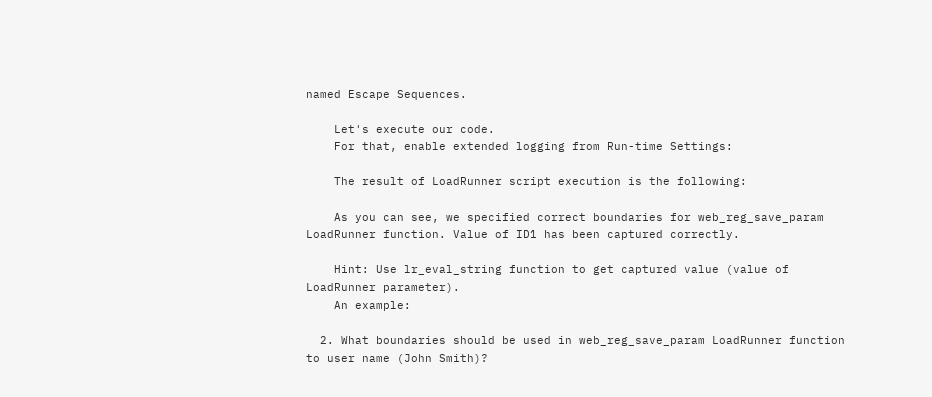named Escape Sequences.

    Let's execute our code.
    For that, enable extended logging from Run-time Settings:

    The result of LoadRunner script execution is the following:

    As you can see, we specified correct boundaries for web_reg_save_param LoadRunner function. Value of ID1 has been captured correctly.

    Hint: Use lr_eval_string function to get captured value (value of LoadRunner parameter).
    An example:

  2. What boundaries should be used in web_reg_save_param LoadRunner function to user name (John Smith)?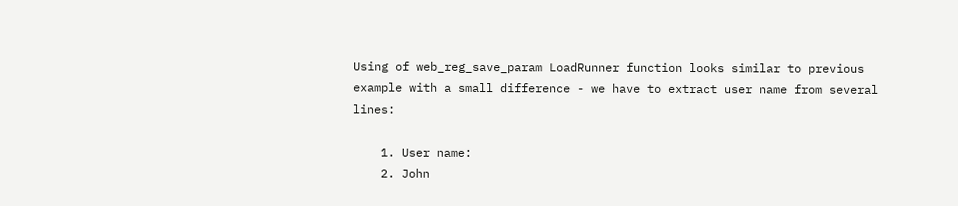Using of web_reg_save_param LoadRunner function looks similar to previous example with a small difference - we have to extract user name from several lines:

    1. User name:
    2. John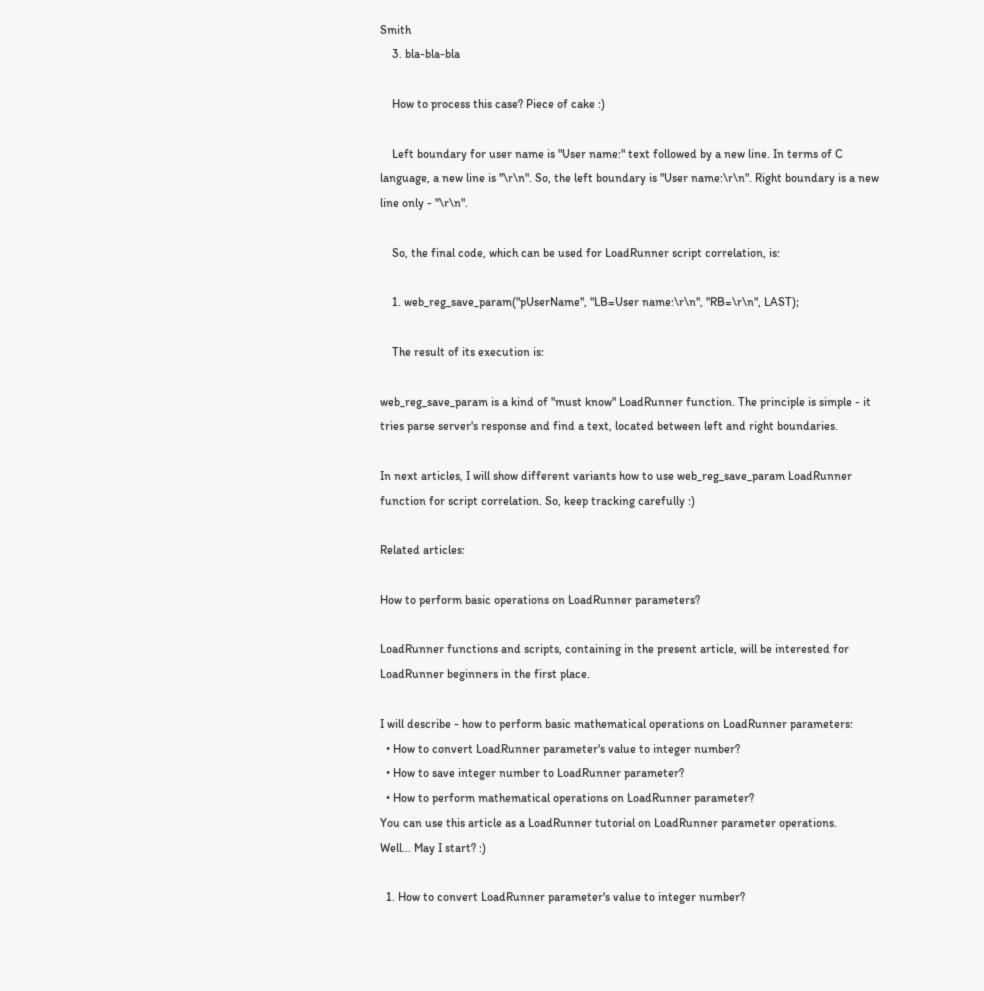Smith
    3. bla-bla-bla

    How to process this case? Piece of cake :)

    Left boundary for user name is "User name:" text followed by a new line. In terms of C language, a new line is "\r\n". So, the left boundary is "User name:\r\n". Right boundary is a new line only - "\r\n".

    So, the final code, which can be used for LoadRunner script correlation, is:

    1. web_reg_save_param("pUserName", "LB=User name:\r\n", "RB=\r\n", LAST);

    The result of its execution is:

web_reg_save_param is a kind of "must know" LoadRunner function. The principle is simple - it tries parse server's response and find a text, located between left and right boundaries.

In next articles, I will show different variants how to use web_reg_save_param LoadRunner function for script correlation. So, keep tracking carefully :)

Related articles:

How to perform basic operations on LoadRunner parameters?

LoadRunner functions and scripts, containing in the present article, will be interested for LoadRunner beginners in the first place.

I will describe - how to perform basic mathematical operations on LoadRunner parameters:
  • How to convert LoadRunner parameter's value to integer number?
  • How to save integer number to LoadRunner parameter?
  • How to perform mathematical operations on LoadRunner parameter?
You can use this article as a LoadRunner tutorial on LoadRunner parameter operations.
Well... May I start? :)

  1. How to convert LoadRunner parameter's value to integer number?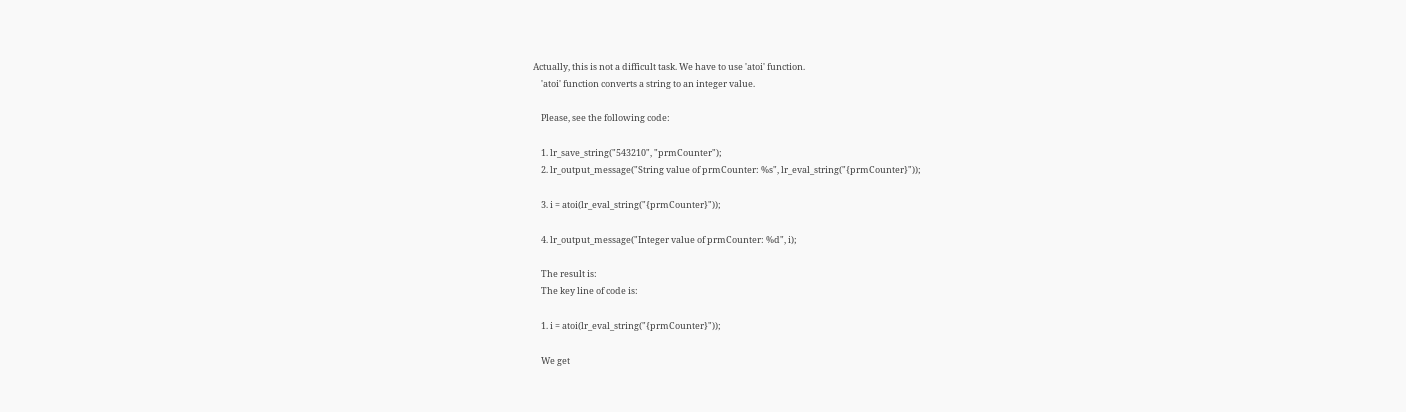Actually, this is not a difficult task. We have to use 'atoi' function.
    'atoi' function converts a string to an integer value.

    Please, see the following code:

    1. lr_save_string("543210", "prmCounter");
    2. lr_output_message("String value of prmCounter: %s", lr_eval_string("{prmCounter}"));

    3. i = atoi(lr_eval_string("{prmCounter}"));

    4. lr_output_message("Integer value of prmCounter: %d", i);

    The result is:
    The key line of code is:

    1. i = atoi(lr_eval_string("{prmCounter}"));

    We get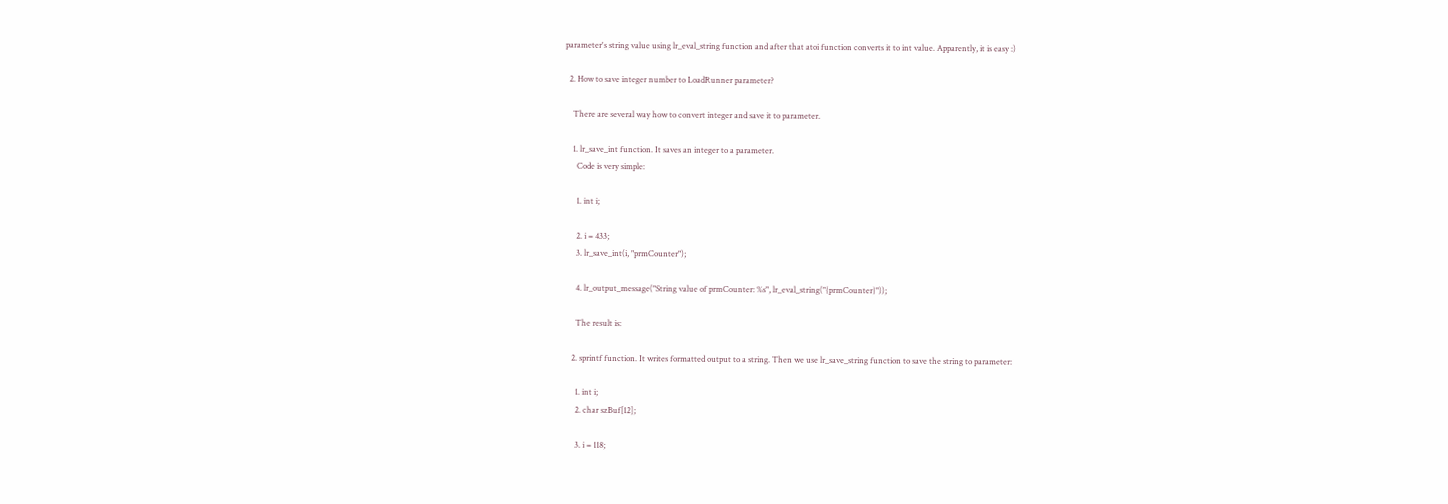parameter's string value using lr_eval_string function and after that atoi function converts it to int value. Apparently, it is easy :)

  2. How to save integer number to LoadRunner parameter?

    There are several way how to convert integer and save it to parameter.

    1. lr_save_int function. It saves an integer to a parameter.
      Code is very simple:

      1. int i;

      2. i = 433;
      3. lr_save_int(i, "prmCounter");

      4. lr_output_message("String value of prmCounter: %s", lr_eval_string("{prmCounter}"));

      The result is:

    2. sprintf function. It writes formatted output to a string. Then we use lr_save_string function to save the string to parameter:

      1. int i;
      2. char szBuf[12];

      3. i = 118;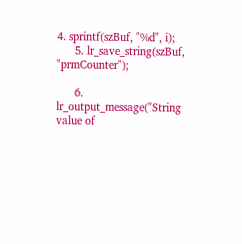4. sprintf(szBuf, "%d", i);
      5. lr_save_string(szBuf, "prmCounter");

      6. lr_output_message("String value of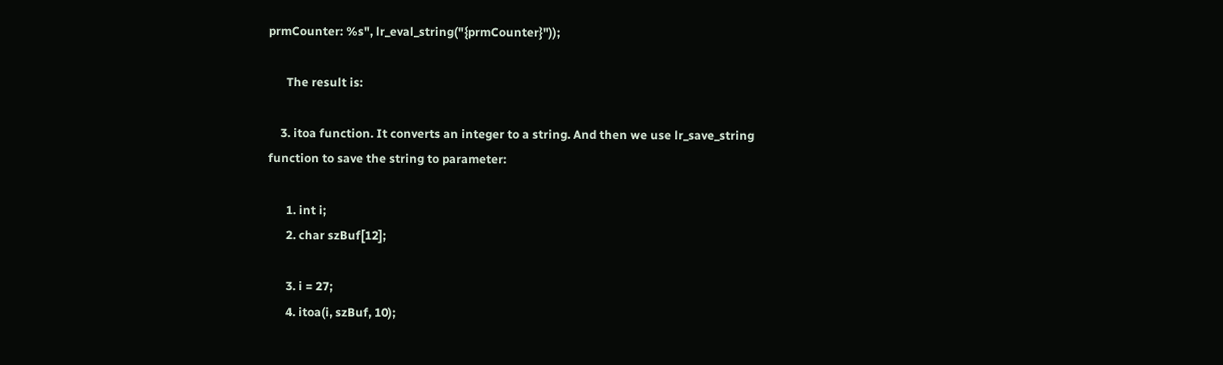prmCounter: %s", lr_eval_string("{prmCounter}"));

      The result is:

    3. itoa function. It converts an integer to a string. And then we use lr_save_string function to save the string to parameter:

      1. int i;
      2. char szBuf[12];

      3. i = 27;
      4. itoa(i, szBuf, 10);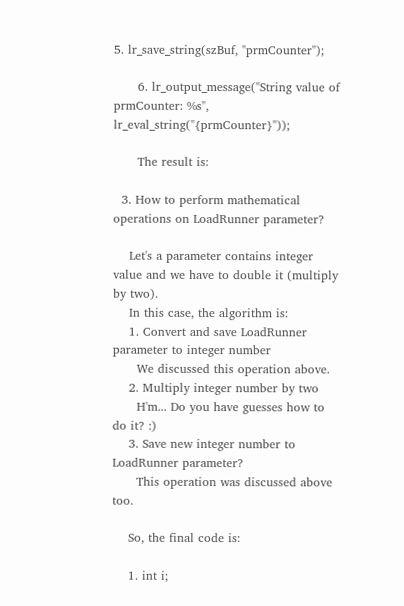5. lr_save_string(szBuf, "prmCounter");

      6. lr_output_message("String value of prmCounter: %s", lr_eval_string("{prmCounter}"));

      The result is:

  3. How to perform mathematical operations on LoadRunner parameter?

    Let's a parameter contains integer value and we have to double it (multiply by two).
    In this case, the algorithm is:
    1. Convert and save LoadRunner parameter to integer number
      We discussed this operation above.
    2. Multiply integer number by two
      H'm... Do you have guesses how to do it? :)
    3. Save new integer number to LoadRunner parameter?
      This operation was discussed above too.

    So, the final code is:

    1. int i;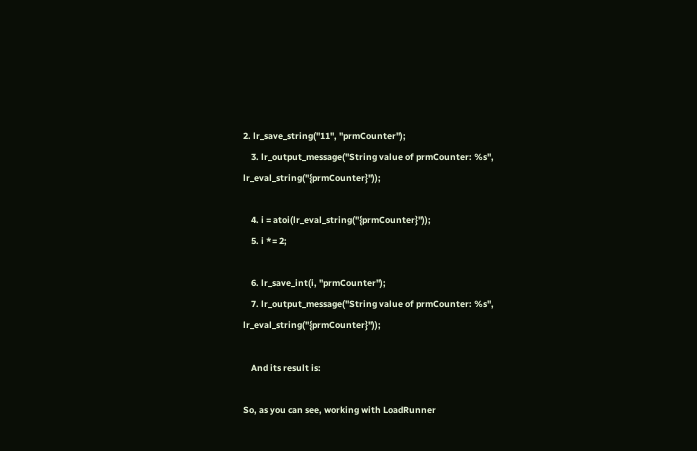2. lr_save_string("11", "prmCounter");
    3. lr_output_message("String value of prmCounter: %s", lr_eval_string("{prmCounter}"));

    4. i = atoi(lr_eval_string("{prmCounter}"));
    5. i *= 2;

    6. lr_save_int(i, "prmCounter");
    7. lr_output_message("String value of prmCounter: %s", lr_eval_string("{prmCounter}"));

    And its result is:

So, as you can see, working with LoadRunner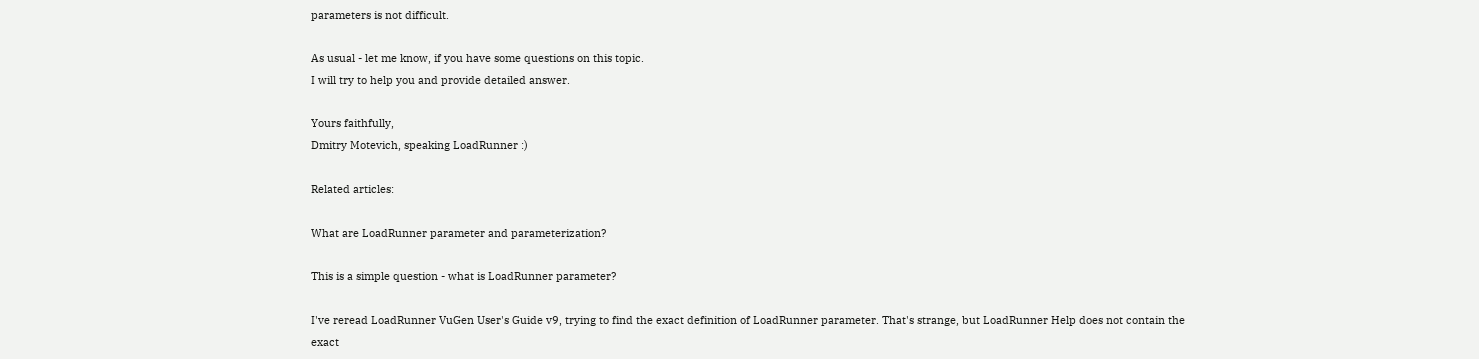parameters is not difficult.

As usual - let me know, if you have some questions on this topic.
I will try to help you and provide detailed answer.

Yours faithfully,
Dmitry Motevich, speaking LoadRunner :)

Related articles:

What are LoadRunner parameter and parameterization?

This is a simple question - what is LoadRunner parameter?

I've reread LoadRunner VuGen User's Guide v9, trying to find the exact definition of LoadRunner parameter. That's strange, but LoadRunner Help does not contain the exact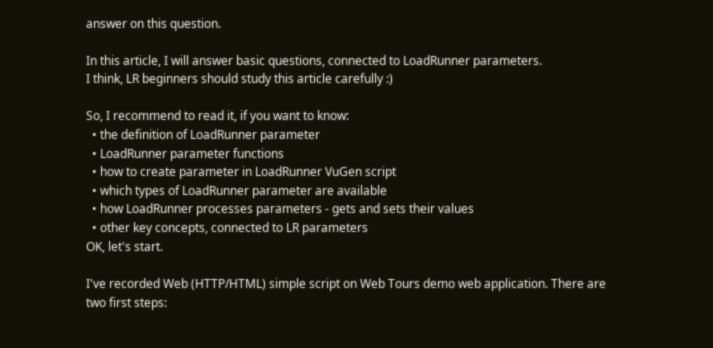answer on this question.

In this article, I will answer basic questions, connected to LoadRunner parameters.
I think, LR beginners should study this article carefully :)

So, I recommend to read it, if you want to know:
  • the definition of LoadRunner parameter
  • LoadRunner parameter functions
  • how to create parameter in LoadRunner VuGen script
  • which types of LoadRunner parameter are available
  • how LoadRunner processes parameters - gets and sets their values
  • other key concepts, connected to LR parameters
OK, let's start.

I've recorded Web (HTTP/HTML) simple script on Web Tours demo web application. There are two first steps: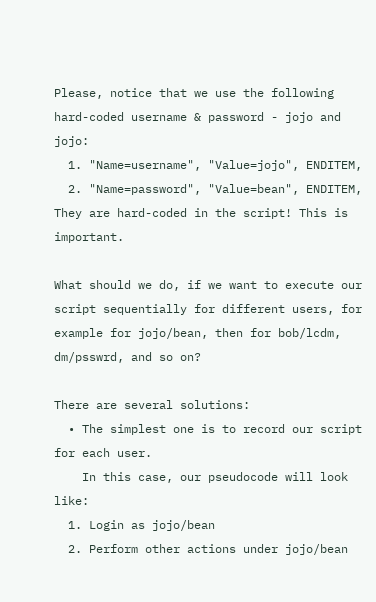Please, notice that we use the following hard-coded username & password - jojo and jojo:
  1. "Name=username", "Value=jojo", ENDITEM,
  2. "Name=password", "Value=bean", ENDITEM,
They are hard-coded in the script! This is important.

What should we do, if we want to execute our script sequentially for different users, for example for jojo/bean, then for bob/lcdm, dm/psswrd, and so on?

There are several solutions:
  • The simplest one is to record our script for each user.
    In this case, our pseudocode will look like:
  1. Login as jojo/bean
  2. Perform other actions under jojo/bean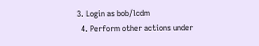3. Login as bob/lcdm
  4. Perform other actions under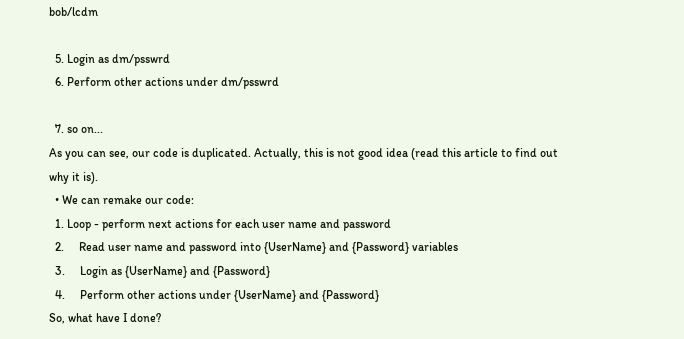bob/lcdm

  5. Login as dm/psswrd
  6. Perform other actions under dm/psswrd

  7. so on...
As you can see, our code is duplicated. Actually, this is not good idea (read this article to find out why it is).
  • We can remake our code:
  1. Loop - perform next actions for each user name and password
  2.     Read user name and password into {UserName} and {Password} variables
  3.     Login as {UserName} and {Password}
  4.     Perform other actions under {UserName} and {Password}
So, what have I done?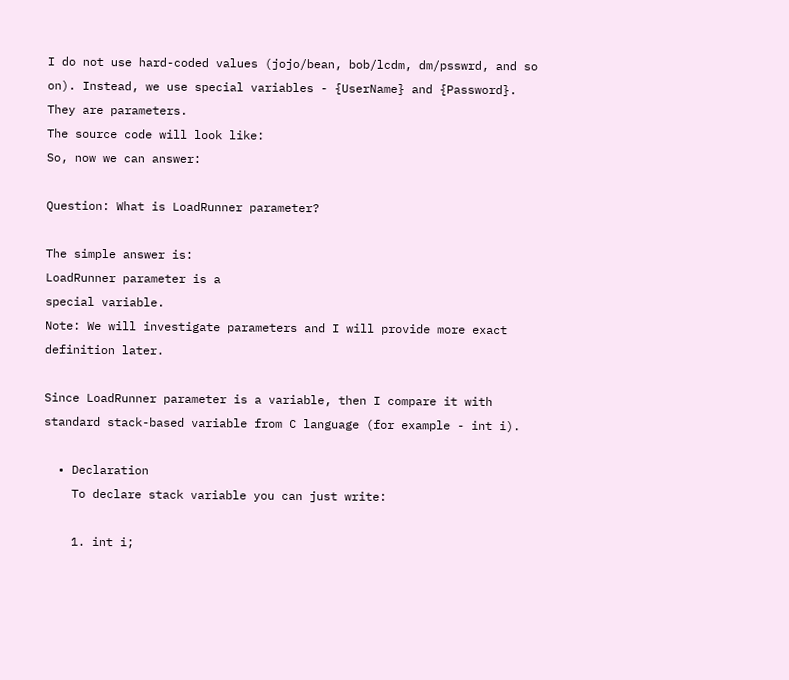I do not use hard-coded values (jojo/bean, bob/lcdm, dm/psswrd, and so on). Instead, we use special variables - {UserName} and {Password}. They are parameters.
The source code will look like:
So, now we can answer:

Question: What is LoadRunner parameter?

The simple answer is:
LoadRunner parameter is a
special variable.
Note: We will investigate parameters and I will provide more exact definition later.

Since LoadRunner parameter is a variable, then I compare it with standard stack-based variable from C language (for example - int i).

  • Declaration
    To declare stack variable you can just write:

    1. int i;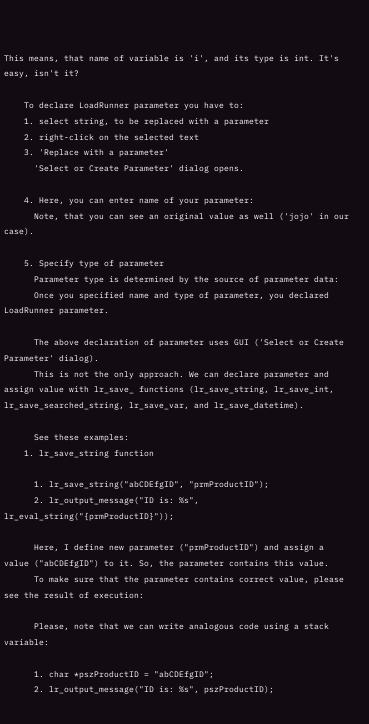This means, that name of variable is 'i', and its type is int. It's easy, isn't it?

    To declare LoadRunner parameter you have to:
    1. select string, to be replaced with a parameter
    2. right-click on the selected text
    3. 'Replace with a parameter'
      'Select or Create Parameter' dialog opens.

    4. Here, you can enter name of your parameter:
      Note, that you can see an original value as well ('jojo' in our case).

    5. Specify type of parameter
      Parameter type is determined by the source of parameter data:
      Once you specified name and type of parameter, you declared LoadRunner parameter.

      The above declaration of parameter uses GUI ('Select or Create Parameter' dialog).
      This is not the only approach. We can declare parameter and assign value with lr_save_ functions (lr_save_string, lr_save_int, lr_save_searched_string, lr_save_var, and lr_save_datetime).

      See these examples:
    1. lr_save_string function

      1. lr_save_string("abCDEfgID", "prmProductID");
      2. lr_output_message("ID is: %s", lr_eval_string("{prmProductID}"));

      Here, I define new parameter ("prmProductID") and assign a value ("abCDEfgID") to it. So, the parameter contains this value.
      To make sure that the parameter contains correct value, please see the result of execution:

      Please, note that we can write analogous code using a stack variable:

      1. char *pszProductID = "abCDEfgID";
      2. lr_output_message("ID is: %s", pszProductID);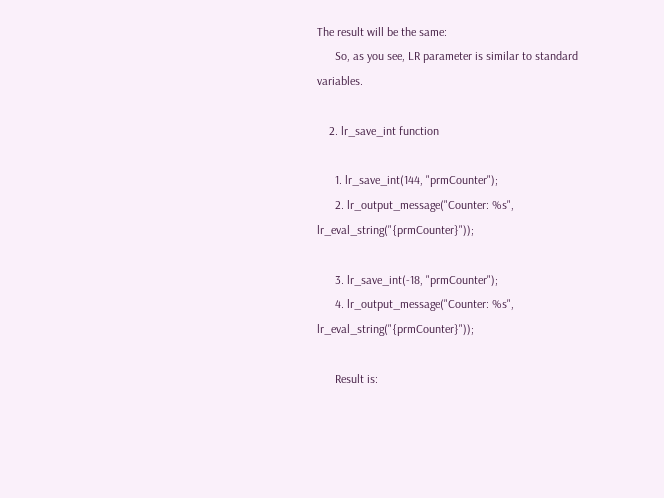The result will be the same:
      So, as you see, LR parameter is similar to standard variables.

    2. lr_save_int function

      1. lr_save_int(144, "prmCounter");
      2. lr_output_message("Counter: %s", lr_eval_string("{prmCounter}"));

      3. lr_save_int(-18, "prmCounter");
      4. lr_output_message("Counter: %s", lr_eval_string("{prmCounter}"));

      Result is: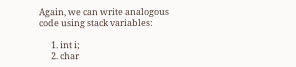Again, we can write analogous code using stack variables:

      1. int i;
      2. char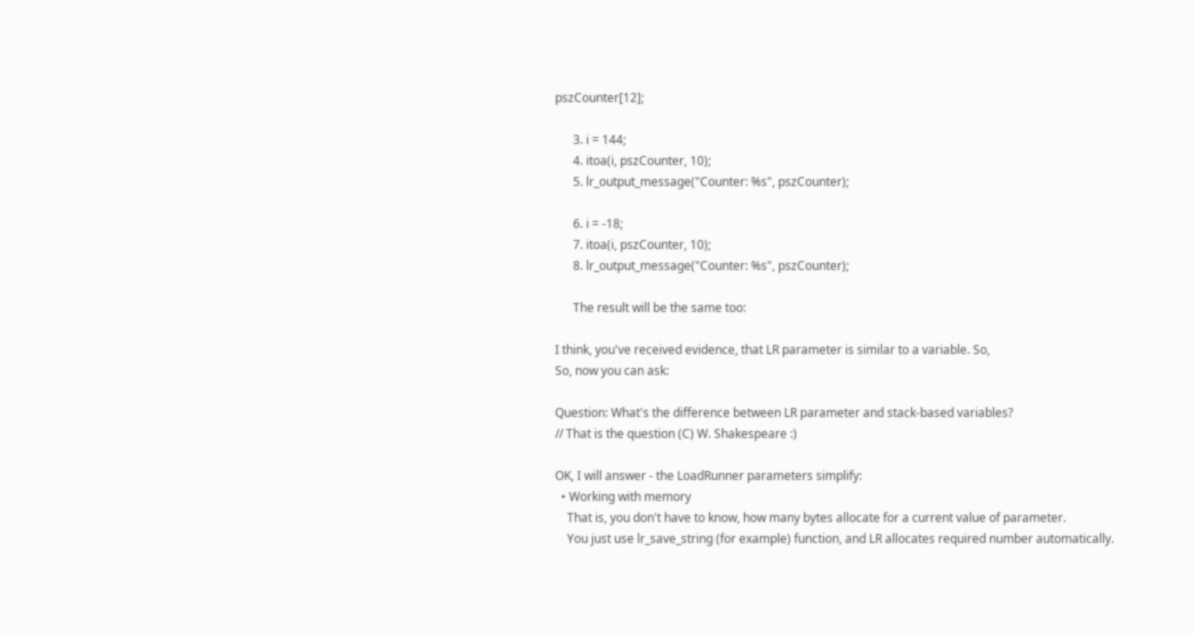pszCounter[12];

      3. i = 144;
      4. itoa(i, pszCounter, 10);
      5. lr_output_message("Counter: %s", pszCounter);

      6. i = -18;
      7. itoa(i, pszCounter, 10);
      8. lr_output_message("Counter: %s", pszCounter);

      The result will be the same too:

I think, you've received evidence, that LR parameter is similar to a variable. So,
So, now you can ask:

Question: What's the difference between LR parameter and stack-based variables?
// That is the question (C) W. Shakespeare :)

OK, I will answer - the LoadRunner parameters simplify:
  • Working with memory
    That is, you don't have to know, how many bytes allocate for a current value of parameter.
    You just use lr_save_string (for example) function, and LR allocates required number automatically.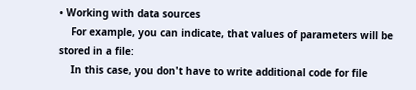• Working with data sources
    For example, you can indicate, that values of parameters will be stored in a file:
    In this case, you don't have to write additional code for file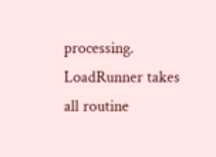processing. LoadRunner takes all routine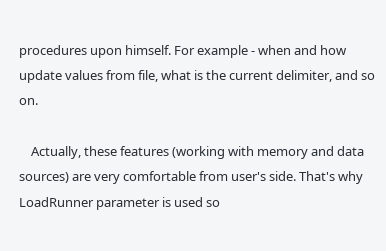procedures upon himself. For example - when and how update values from file, what is the current delimiter, and so on.

    Actually, these features (working with memory and data sources) are very comfortable from user's side. That's why LoadRunner parameter is used so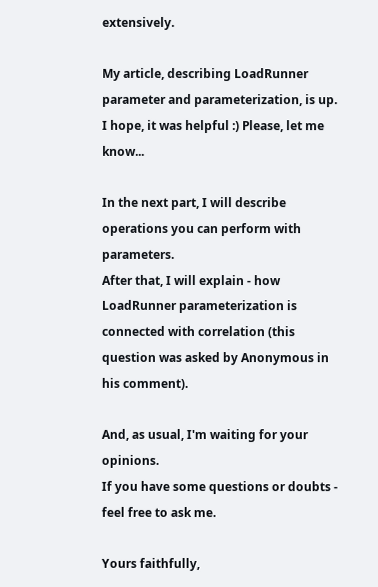extensively.

My article, describing LoadRunner parameter and parameterization, is up.
I hope, it was helpful :) Please, let me know...

In the next part, I will describe operations you can perform with parameters.
After that, I will explain - how LoadRunner parameterization is connected with correlation (this question was asked by Anonymous in his comment).

And, as usual, I'm waiting for your opinions.
If you have some questions or doubts - feel free to ask me.

Yours faithfully,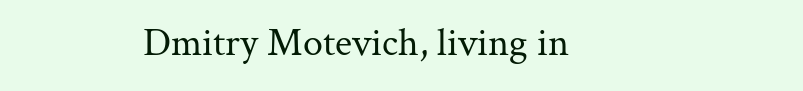Dmitry Motevich, living in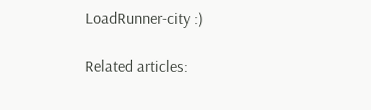LoadRunner-city :)

Related articles: